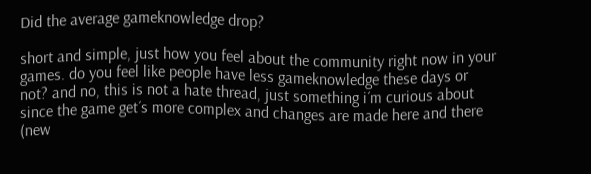Did the average gameknowledge drop?

short and simple, just how you feel about the community right now in your games. do you feel like people have less gameknowledge these days or not? and no, this is not a hate thread, just something i´m curious about since the game get´s more complex and changes are made here and there (new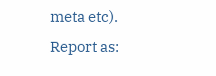meta etc).
Report as: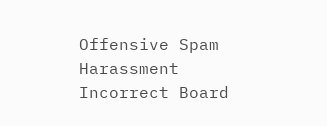Offensive Spam Harassment Incorrect Board